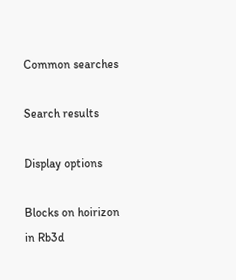Common searches

Search results

Display options

Blocks on hoirizon in Rb3d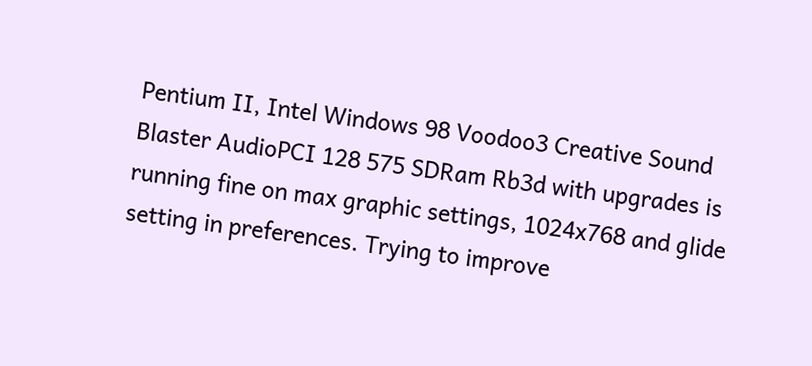Pentium II, Intel Windows 98 Voodoo3 Creative Sound Blaster AudioPCI 128 575 SDRam Rb3d with upgrades is running fine on max graphic settings, 1024x768 and glide setting in preferences. Trying to improve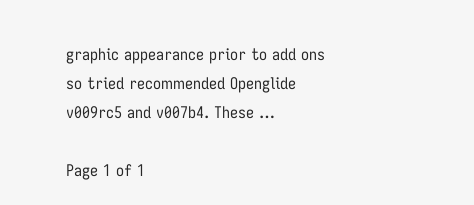graphic appearance prior to add ons so tried recommended Openglide v009rc5 and v007b4. These …

Page 1 of 1